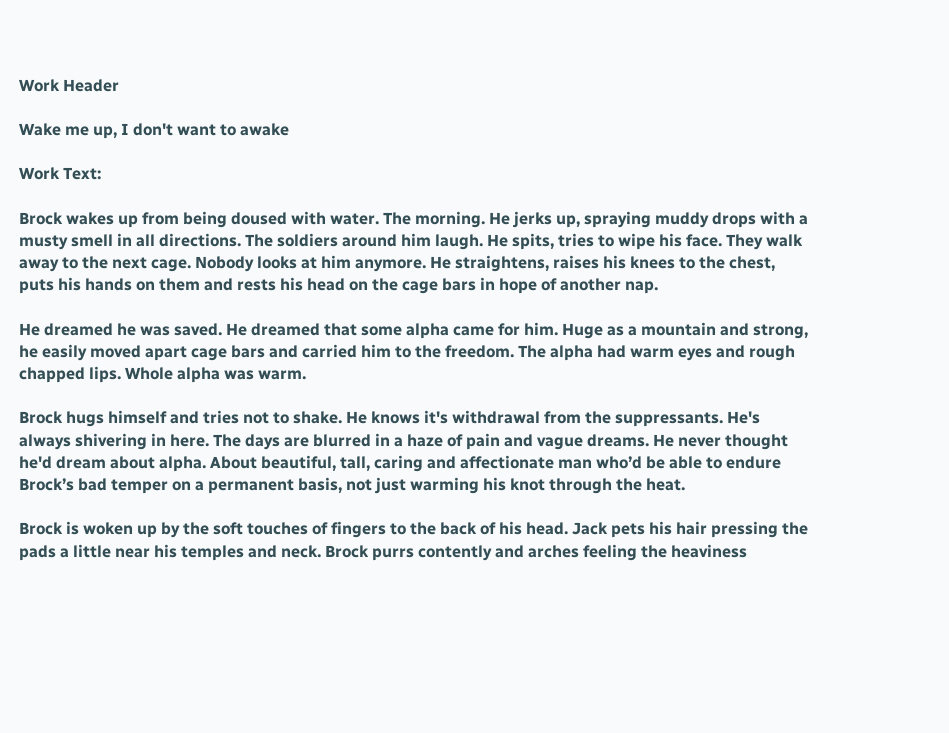Work Header

Wake me up, I don't want to awake

Work Text:

Brock wakes up from being doused with water. The morning. He jerks up, spraying muddy drops with a musty smell in all directions. The soldiers around him laugh. He spits, tries to wipe his face. They walk away to the next cage. Nobody looks at him anymore. He straightens, raises his knees to the chest, puts his hands on them and rests his head on the cage bars in hope of another nap.

He dreamed he was saved. He dreamed that some alpha came for him. Huge as a mountain and strong, he easily moved apart cage bars and carried him to the freedom. The alpha had warm eyes and rough chapped lips. Whole alpha was warm.

Brock hugs himself and tries not to shake. He knows it's withdrawal from the suppressants. He's always shivering in here. The days are blurred in a haze of pain and vague dreams. He never thought he'd dream about alpha. About beautiful, tall, caring and affectionate man who’d be able to endure Brock’s bad temper on a permanent basis, not just warming his knot through the heat.

Brock is woken up by the soft touches of fingers to the back of his head. Jack pets his hair pressing the pads a little near his temples and neck. Brock purrs contently and arches feeling the heaviness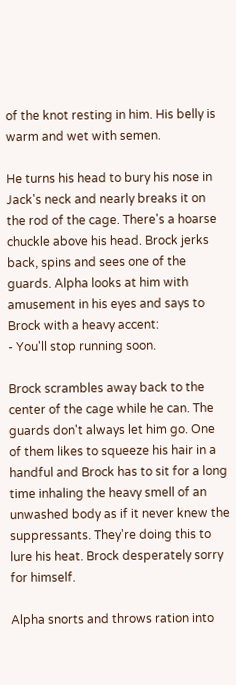of the knot resting in him. His belly is warm and wet with semen.

He turns his head to bury his nose in Jack's neck and nearly breaks it on the rod of the cage. There's a hoarse chuckle above his head. Brock jerks back, spins and sees one of the guards. Alpha looks at him with amusement in his eyes and says to Brock with a heavy accent:
- You'll stop running soon.

Brock scrambles away back to the center of the cage while he can. The guards don't always let him go. One of them likes to squeeze his hair in a handful and Brock has to sit for a long time inhaling the heavy smell of an unwashed body as if it never knew the suppressants. They're doing this to lure his heat. Brock desperately sorry for himself.

Alpha snorts and throws ration into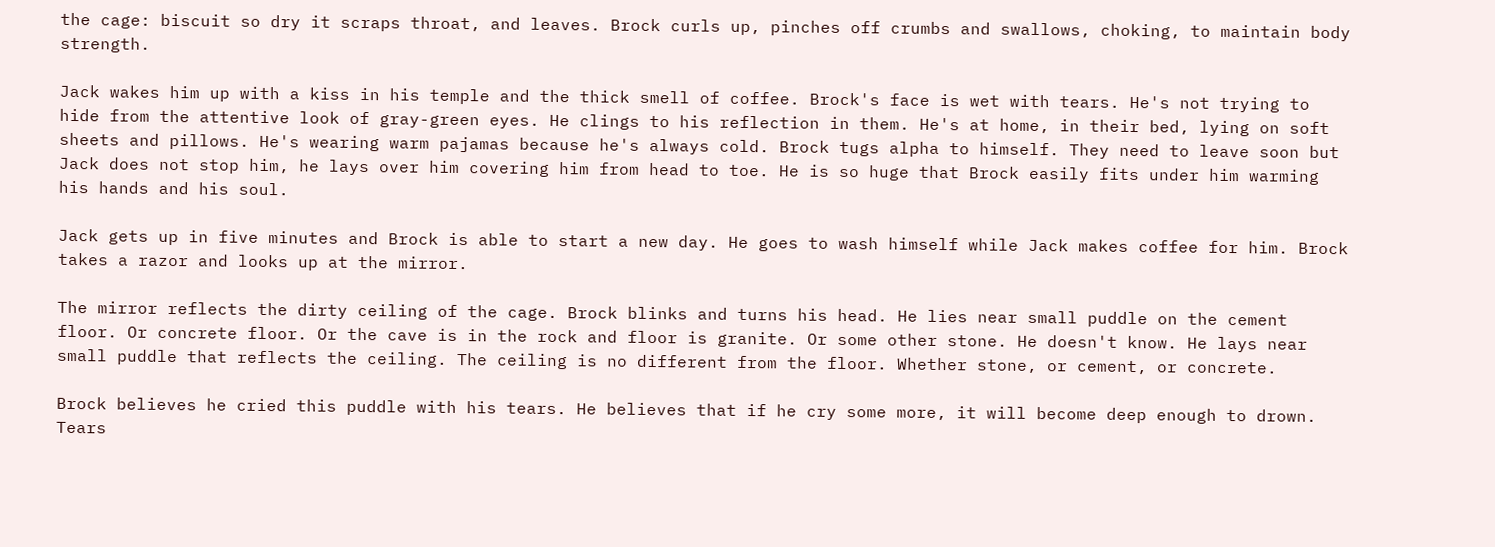the cage: biscuit so dry it scraps throat, and leaves. Brock curls up, pinches off crumbs and swallows, choking, to maintain body strength.

Jack wakes him up with a kiss in his temple and the thick smell of coffee. Brock's face is wet with tears. He's not trying to hide from the attentive look of gray-green eyes. He clings to his reflection in them. He's at home, in their bed, lying on soft sheets and pillows. He's wearing warm pajamas because he's always cold. Brock tugs alpha to himself. They need to leave soon but Jack does not stop him, he lays over him covering him from head to toe. He is so huge that Brock easily fits under him warming his hands and his soul.

Jack gets up in five minutes and Brock is able to start a new day. He goes to wash himself while Jack makes coffee for him. Brock takes a razor and looks up at the mirror.

The mirror reflects the dirty ceiling of the cage. Brock blinks and turns his head. He lies near small puddle on the cement floor. Or concrete floor. Or the cave is in the rock and floor is granite. Or some other stone. He doesn't know. He lays near small puddle that reflects the ceiling. The ceiling is no different from the floor. Whether stone, or cement, or concrete.

Brock believes he cried this puddle with his tears. He believes that if he cry some more, it will become deep enough to drown. Tears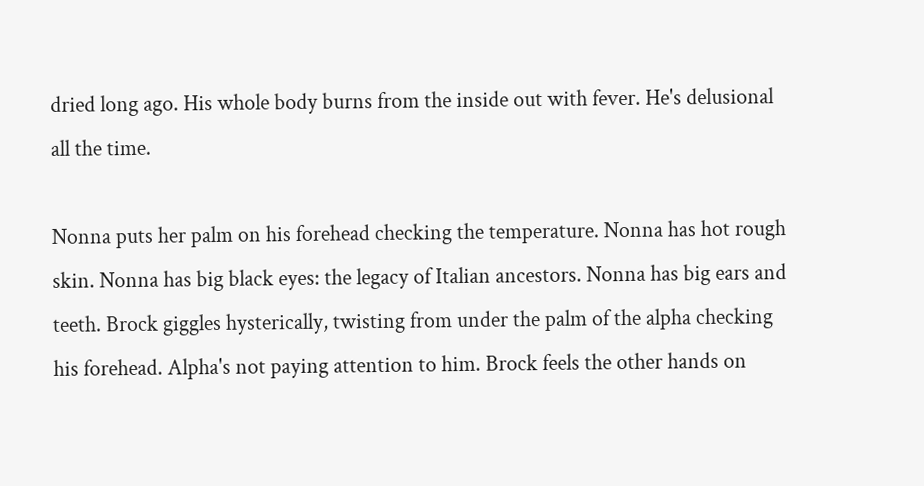dried long ago. His whole body burns from the inside out with fever. He's delusional all the time.

Nonna puts her palm on his forehead checking the temperature. Nonna has hot rough skin. Nonna has big black eyes: the legacy of Italian ancestors. Nonna has big ears and teeth. Brock giggles hysterically, twisting from under the palm of the alpha checking his forehead. Alpha's not paying attention to him. Brock feels the other hands on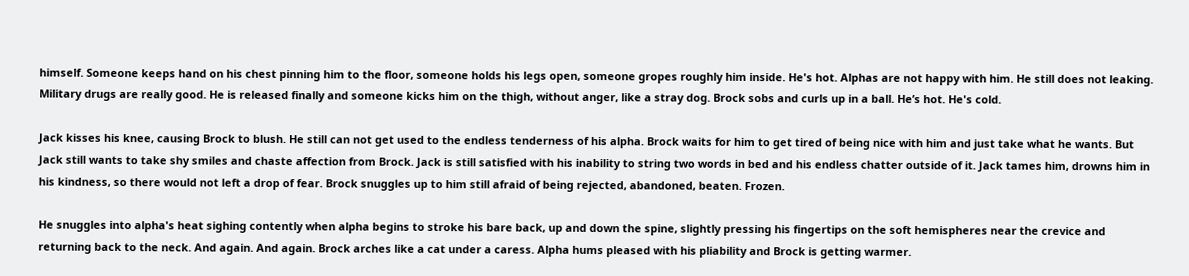himself. Someone keeps hand on his chest pinning him to the floor, someone holds his legs open, someone gropes roughly him inside. He's hot. Alphas are not happy with him. He still does not leaking. Military drugs are really good. He is released finally and someone kicks him on the thigh, without anger, like a stray dog. Brock sobs and curls up in a ball. He’s hot. He's cold.

Jack kisses his knee, causing Brock to blush. He still can not get used to the endless tenderness of his alpha. Brock waits for him to get tired of being nice with him and just take what he wants. But Jack still wants to take shy smiles and chaste affection from Brock. Jack is still satisfied with his inability to string two words in bed and his endless chatter outside of it. Jack tames him, drowns him in his kindness, so there would not left a drop of fear. Brock snuggles up to him still afraid of being rejected, abandoned, beaten. Frozen.

He snuggles into alpha's heat sighing contently when alpha begins to stroke his bare back, up and down the spine, slightly pressing his fingertips on the soft hemispheres near the crevice and returning back to the neck. And again. And again. Brock arches like a cat under a caress. Alpha hums pleased with his pliability and Brock is getting warmer.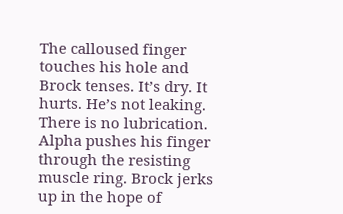The calloused finger touches his hole and Brock tenses. It’s dry. It hurts. He’s not leaking. There is no lubrication. Alpha pushes his finger through the resisting muscle ring. Brock jerks up in the hope of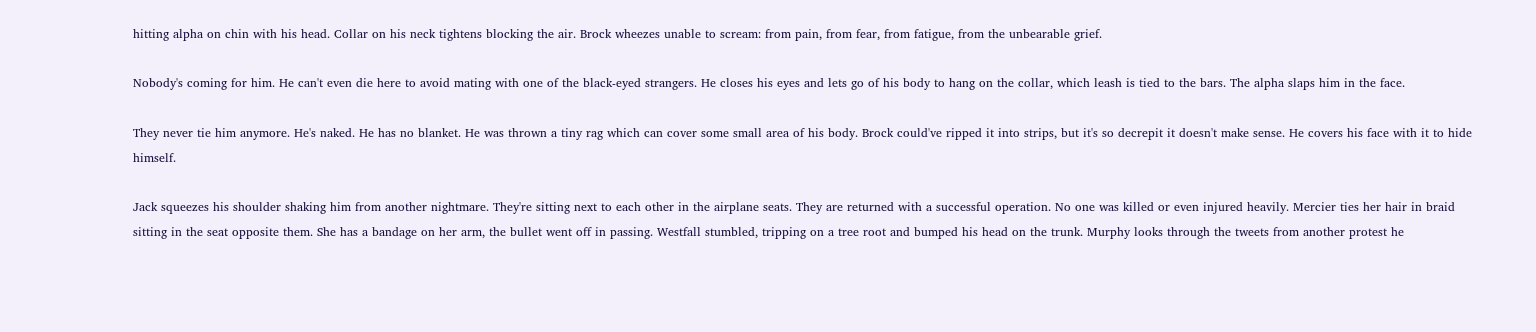hitting alpha on chin with his head. Collar on his neck tightens blocking the air. Brock wheezes unable to scream: from pain, from fear, from fatigue, from the unbearable grief.

Nobody's coming for him. He can't even die here to avoid mating with one of the black-eyed strangers. He closes his eyes and lets go of his body to hang on the collar, which leash is tied to the bars. The alpha slaps him in the face.

They never tie him anymore. He's naked. He has no blanket. He was thrown a tiny rag which can cover some small area of his body. Brock could've ripped it into strips, but it's so decrepit it doesn't make sense. He covers his face with it to hide himself.

Jack squeezes his shoulder shaking him from another nightmare. They're sitting next to each other in the airplane seats. They are returned with a successful operation. No one was killed or even injured heavily. Mercier ties her hair in braid sitting in the seat opposite them. She has a bandage on her arm, the bullet went off in passing. Westfall stumbled, tripping on a tree root and bumped his head on the trunk. Murphy looks through the tweets from another protest he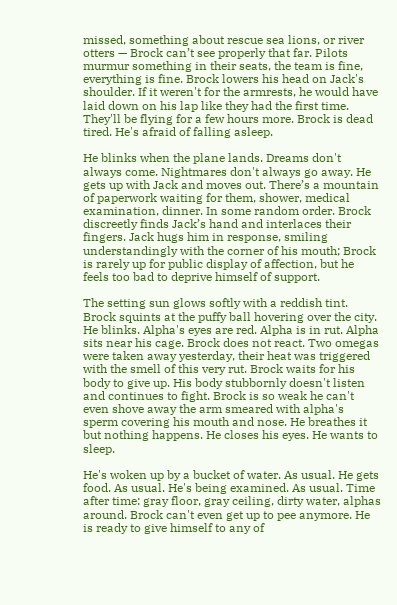missed, something about rescue sea lions, or river otters — Brock can’t see properly that far. Pilots murmur something in their seats, the team is fine, everything is fine. Brock lowers his head on Jack's shoulder. If it weren't for the armrests, he would have laid down on his lap like they had the first time. They'll be flying for a few hours more. Brock is dead tired. He's afraid of falling asleep.

He blinks when the plane lands. Dreams don't always come. Nightmares don't always go away. He gets up with Jack and moves out. There’s a mountain of paperwork waiting for them, shower, medical examination, dinner. In some random order. Brock discreetly finds Jack’s hand and interlaces their fingers. Jack hugs him in response, smiling understandingly with the corner of his mouth; Brock is rarely up for public display of affection, but he feels too bad to deprive himself of support.

The setting sun glows softly with a reddish tint. Brock squints at the puffy ball hovering over the city. He blinks. Alpha's eyes are red. Alpha is in rut. Alpha sits near his cage. Brock does not react. Two omegas were taken away yesterday, their heat was triggered with the smell of this very rut. Brock waits for his body to give up. His body stubbornly doesn't listen and continues to fight. Brock is so weak he can't even shove away the arm smeared with alpha's sperm covering his mouth and nose. He breathes it but nothing happens. He closes his eyes. He wants to sleep.

He's woken up by a bucket of water. As usual. He gets food. As usual. He's being examined. As usual. Time after time: gray floor, gray ceiling, dirty water, alphas around. Brock can't even get up to pee anymore. He is ready to give himself to any of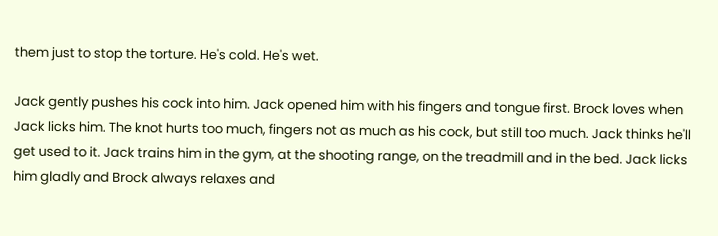them just to stop the torture. He's cold. He's wet.

Jack gently pushes his cock into him. Jack opened him with his fingers and tongue first. Brock loves when Jack licks him. The knot hurts too much, fingers not as much as his cock, but still too much. Jack thinks he'll get used to it. Jack trains him in the gym, at the shooting range, on the treadmill and in the bed. Jack licks him gladly and Brock always relaxes and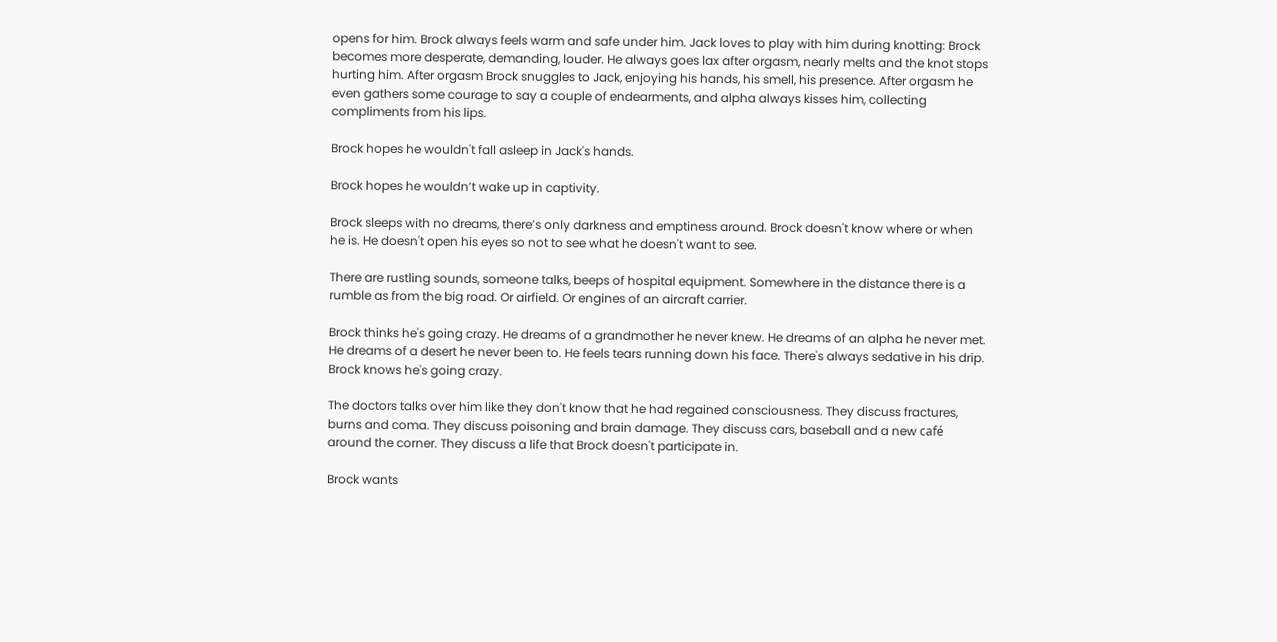opens for him. Brock always feels warm and safe under him. Jack loves to play with him during knotting: Brock becomes more desperate, demanding, louder. He always goes lax after orgasm, nearly melts and the knot stops hurting him. After orgasm Brock snuggles to Jack, enjoying his hands, his smell, his presence. After orgasm he even gathers some courage to say a couple of endearments, and alpha always kisses him, collecting compliments from his lips.

Brock hopes he wouldn't fall asleep in Jack's hands.

Brock hopes he wouldn’t wake up in captivity.

Brock sleeps with no dreams, there’s only darkness and emptiness around. Brock doesn't know where or when he is. He doesn't open his eyes so not to see what he doesn't want to see.

There are rustling sounds, someone talks, beeps of hospital equipment. Somewhere in the distance there is a rumble as from the big road. Or airfield. Or engines of an aircraft carrier.

Brock thinks he's going crazy. He dreams of a grandmother he never knew. He dreams of an alpha he never met. He dreams of a desert he never been to. He feels tears running down his face. There's always sedative in his drip. Brock knows he's going crazy.

The doctors talks over him like they don't know that he had regained consciousness. They discuss fractures, burns and coma. They discuss poisoning and brain damage. They discuss cars, baseball and a new café around the corner. They discuss a life that Brock doesn't participate in.

Brock wants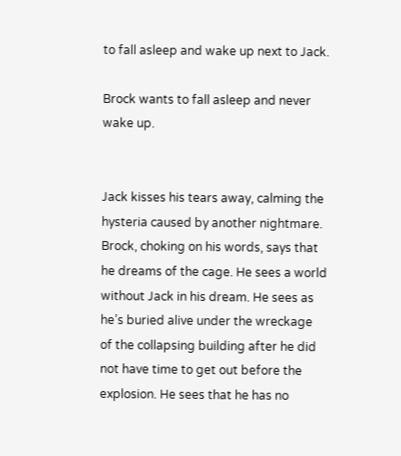to fall asleep and wake up next to Jack.

Brock wants to fall asleep and never wake up.


Jack kisses his tears away, calming the hysteria caused by another nightmare. Brock, choking on his words, says that he dreams of the cage. He sees a world without Jack in his dream. He sees as he’s buried alive under the wreckage of the collapsing building after he did not have time to get out before the explosion. He sees that he has no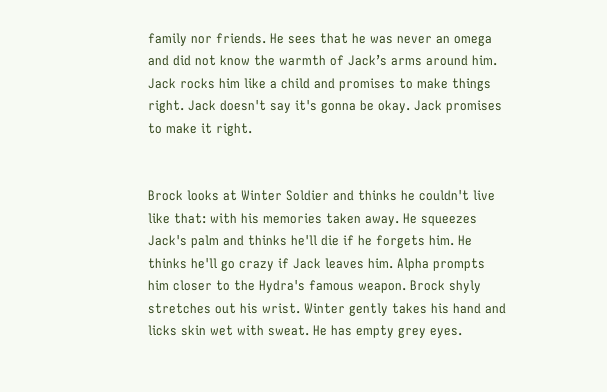family nor friends. He sees that he was never an omega and did not know the warmth of Jack’s arms around him. Jack rocks him like a child and promises to make things right. Jack doesn't say it's gonna be okay. Jack promises to make it right.


Brock looks at Winter Soldier and thinks he couldn't live like that: with his memories taken away. He squeezes Jack's palm and thinks he'll die if he forgets him. He thinks he'll go crazy if Jack leaves him. Alpha prompts him closer to the Hydra's famous weapon. Brock shyly stretches out his wrist. Winter gently takes his hand and licks skin wet with sweat. He has empty grey eyes.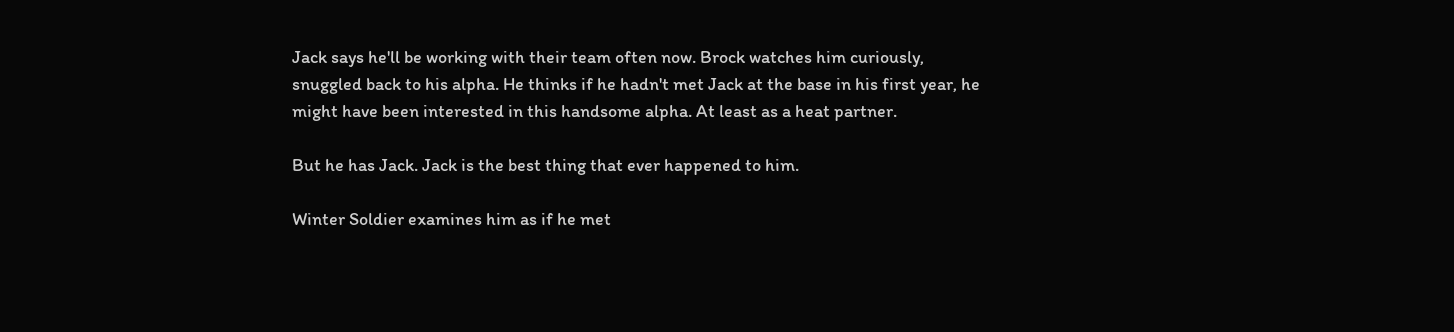Jack says he'll be working with their team often now. Brock watches him curiously, snuggled back to his alpha. He thinks if he hadn't met Jack at the base in his first year, he might have been interested in this handsome alpha. At least as a heat partner.

But he has Jack. Jack is the best thing that ever happened to him.

Winter Soldier examines him as if he met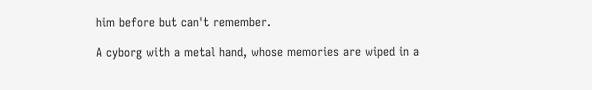him before but can't remember.

A cyborg with a metal hand, whose memories are wiped in a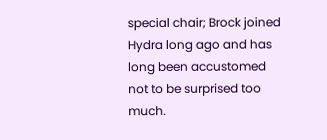special chair; Brock joined Hydra long ago and has long been accustomed not to be surprised too much.